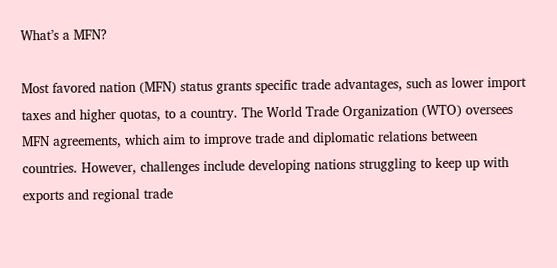What’s a MFN?

Most favored nation (MFN) status grants specific trade advantages, such as lower import taxes and higher quotas, to a country. The World Trade Organization (WTO) oversees MFN agreements, which aim to improve trade and diplomatic relations between countries. However, challenges include developing nations struggling to keep up with exports and regional trade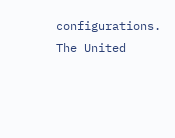configurations. The United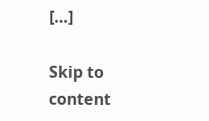[…]

Skip to content